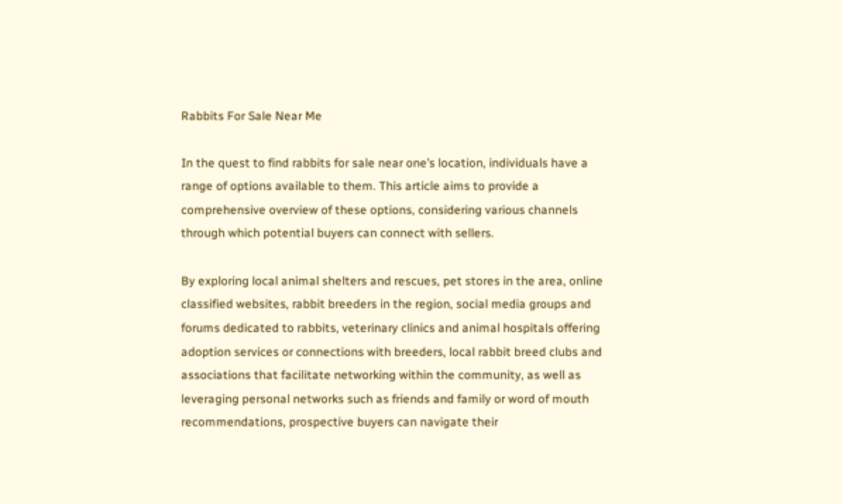Rabbits For Sale Near Me

In the quest to find rabbits for sale near one’s location, individuals have a range of options available to them. This article aims to provide a comprehensive overview of these options, considering various channels through which potential buyers can connect with sellers.

By exploring local animal shelters and rescues, pet stores in the area, online classified websites, rabbit breeders in the region, social media groups and forums dedicated to rabbits, veterinary clinics and animal hospitals offering adoption services or connections with breeders, local rabbit breed clubs and associations that facilitate networking within the community, as well as leveraging personal networks such as friends and family or word of mouth recommendations, prospective buyers can navigate their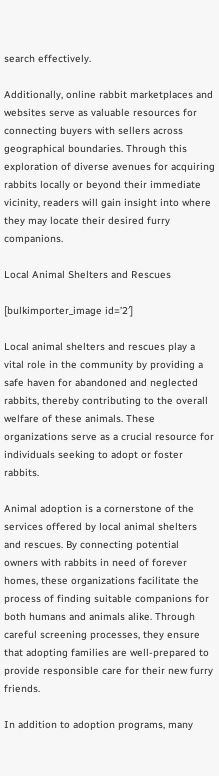search effectively.

Additionally, online rabbit marketplaces and websites serve as valuable resources for connecting buyers with sellers across geographical boundaries. Through this exploration of diverse avenues for acquiring rabbits locally or beyond their immediate vicinity, readers will gain insight into where they may locate their desired furry companions.

Local Animal Shelters and Rescues

[bulkimporter_image id=’2′]

Local animal shelters and rescues play a vital role in the community by providing a safe haven for abandoned and neglected rabbits, thereby contributing to the overall welfare of these animals. These organizations serve as a crucial resource for individuals seeking to adopt or foster rabbits.

Animal adoption is a cornerstone of the services offered by local animal shelters and rescues. By connecting potential owners with rabbits in need of forever homes, these organizations facilitate the process of finding suitable companions for both humans and animals alike. Through careful screening processes, they ensure that adopting families are well-prepared to provide responsible care for their new furry friends.

In addition to adoption programs, many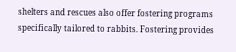shelters and rescues also offer fostering programs specifically tailored to rabbits. Fostering provides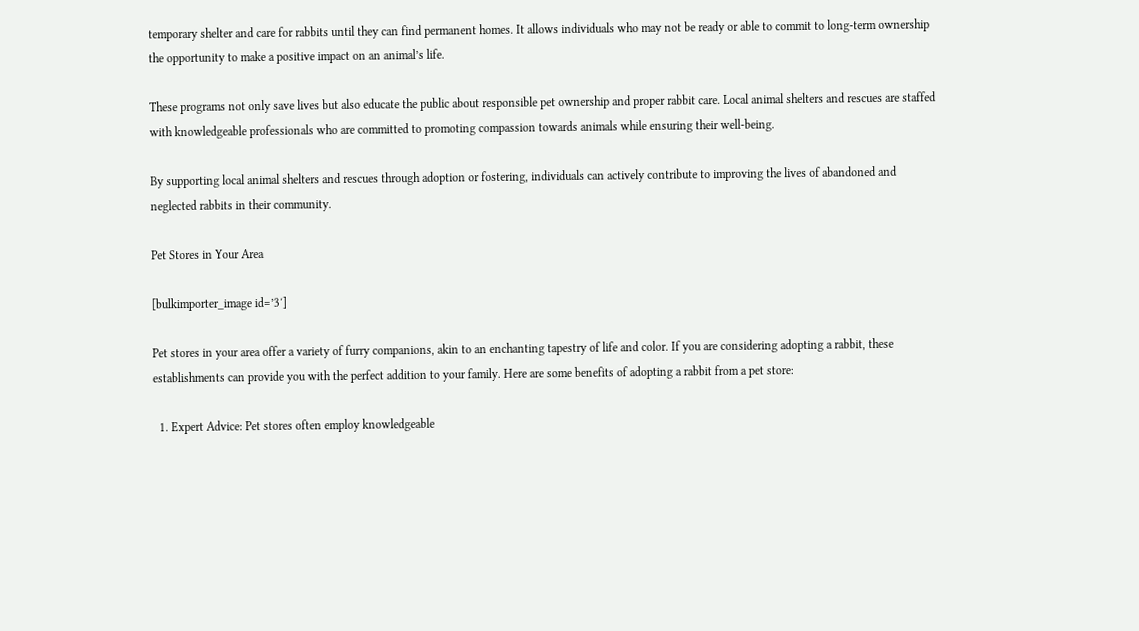temporary shelter and care for rabbits until they can find permanent homes. It allows individuals who may not be ready or able to commit to long-term ownership the opportunity to make a positive impact on an animal’s life.

These programs not only save lives but also educate the public about responsible pet ownership and proper rabbit care. Local animal shelters and rescues are staffed with knowledgeable professionals who are committed to promoting compassion towards animals while ensuring their well-being.

By supporting local animal shelters and rescues through adoption or fostering, individuals can actively contribute to improving the lives of abandoned and neglected rabbits in their community.

Pet Stores in Your Area

[bulkimporter_image id=’3′]

Pet stores in your area offer a variety of furry companions, akin to an enchanting tapestry of life and color. If you are considering adopting a rabbit, these establishments can provide you with the perfect addition to your family. Here are some benefits of adopting a rabbit from a pet store:

  1. Expert Advice: Pet stores often employ knowledgeable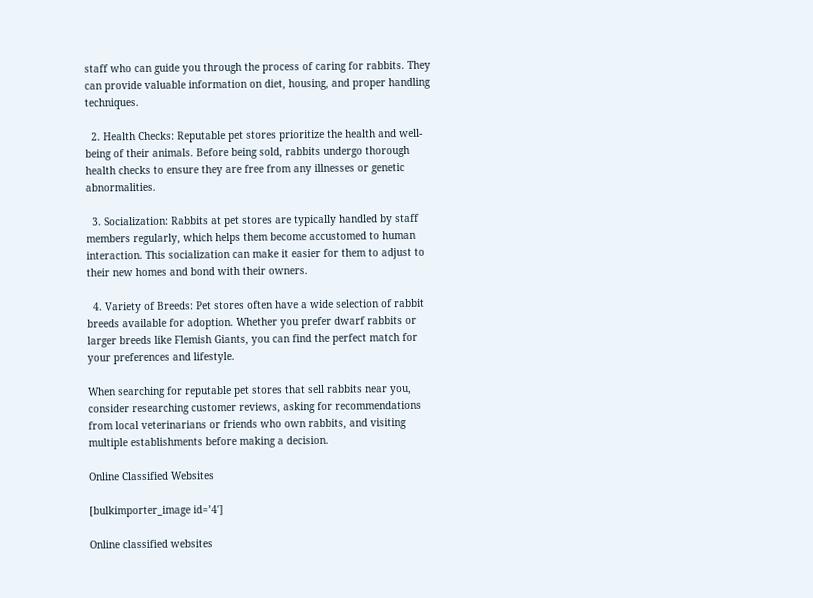staff who can guide you through the process of caring for rabbits. They can provide valuable information on diet, housing, and proper handling techniques.

  2. Health Checks: Reputable pet stores prioritize the health and well-being of their animals. Before being sold, rabbits undergo thorough health checks to ensure they are free from any illnesses or genetic abnormalities.

  3. Socialization: Rabbits at pet stores are typically handled by staff members regularly, which helps them become accustomed to human interaction. This socialization can make it easier for them to adjust to their new homes and bond with their owners.

  4. Variety of Breeds: Pet stores often have a wide selection of rabbit breeds available for adoption. Whether you prefer dwarf rabbits or larger breeds like Flemish Giants, you can find the perfect match for your preferences and lifestyle.

When searching for reputable pet stores that sell rabbits near you, consider researching customer reviews, asking for recommendations from local veterinarians or friends who own rabbits, and visiting multiple establishments before making a decision.

Online Classified Websites

[bulkimporter_image id=’4′]

Online classified websites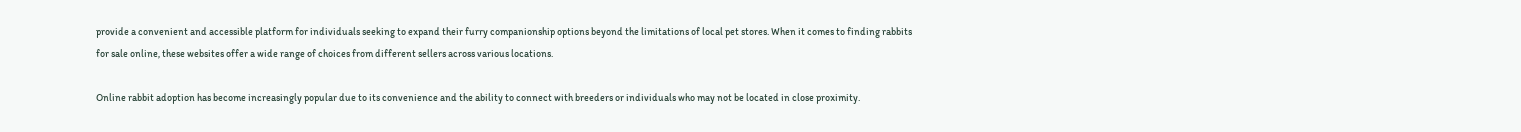provide a convenient and accessible platform for individuals seeking to expand their furry companionship options beyond the limitations of local pet stores. When it comes to finding rabbits for sale online, these websites offer a wide range of choices from different sellers across various locations.

Online rabbit adoption has become increasingly popular due to its convenience and the ability to connect with breeders or individuals who may not be located in close proximity.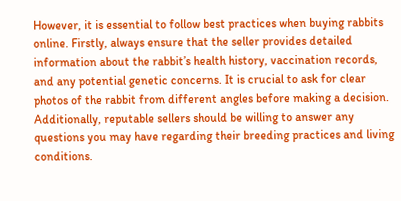However, it is essential to follow best practices when buying rabbits online. Firstly, always ensure that the seller provides detailed information about the rabbit’s health history, vaccination records, and any potential genetic concerns. It is crucial to ask for clear photos of the rabbit from different angles before making a decision. Additionally, reputable sellers should be willing to answer any questions you may have regarding their breeding practices and living conditions.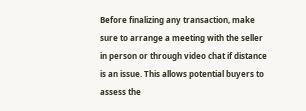Before finalizing any transaction, make sure to arrange a meeting with the seller in person or through video chat if distance is an issue. This allows potential buyers to assess the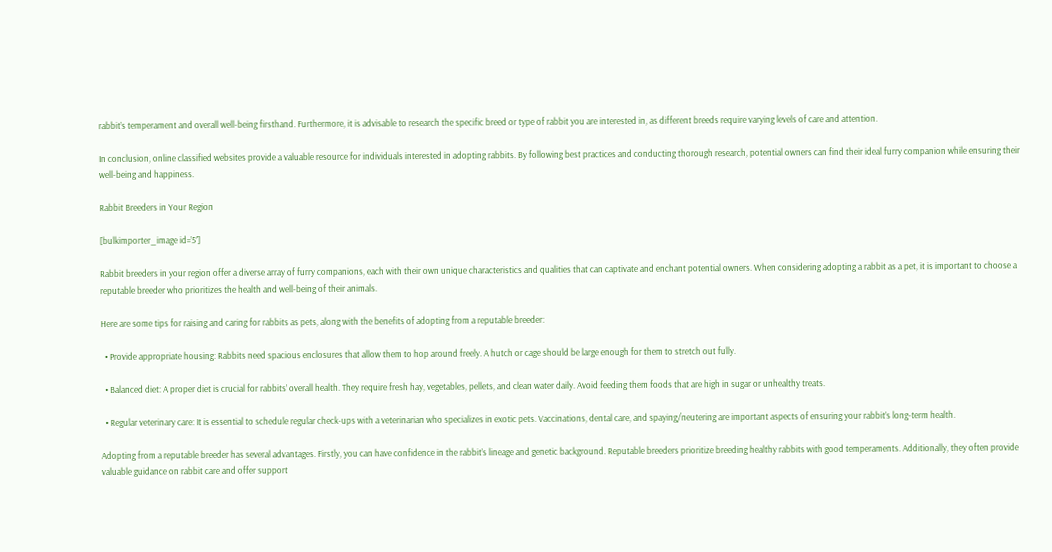rabbit’s temperament and overall well-being firsthand. Furthermore, it is advisable to research the specific breed or type of rabbit you are interested in, as different breeds require varying levels of care and attention.

In conclusion, online classified websites provide a valuable resource for individuals interested in adopting rabbits. By following best practices and conducting thorough research, potential owners can find their ideal furry companion while ensuring their well-being and happiness.

Rabbit Breeders in Your Region

[bulkimporter_image id=’5′]

Rabbit breeders in your region offer a diverse array of furry companions, each with their own unique characteristics and qualities that can captivate and enchant potential owners. When considering adopting a rabbit as a pet, it is important to choose a reputable breeder who prioritizes the health and well-being of their animals.

Here are some tips for raising and caring for rabbits as pets, along with the benefits of adopting from a reputable breeder:

  • Provide appropriate housing: Rabbits need spacious enclosures that allow them to hop around freely. A hutch or cage should be large enough for them to stretch out fully.

  • Balanced diet: A proper diet is crucial for rabbits’ overall health. They require fresh hay, vegetables, pellets, and clean water daily. Avoid feeding them foods that are high in sugar or unhealthy treats.

  • Regular veterinary care: It is essential to schedule regular check-ups with a veterinarian who specializes in exotic pets. Vaccinations, dental care, and spaying/neutering are important aspects of ensuring your rabbit’s long-term health.

Adopting from a reputable breeder has several advantages. Firstly, you can have confidence in the rabbit’s lineage and genetic background. Reputable breeders prioritize breeding healthy rabbits with good temperaments. Additionally, they often provide valuable guidance on rabbit care and offer support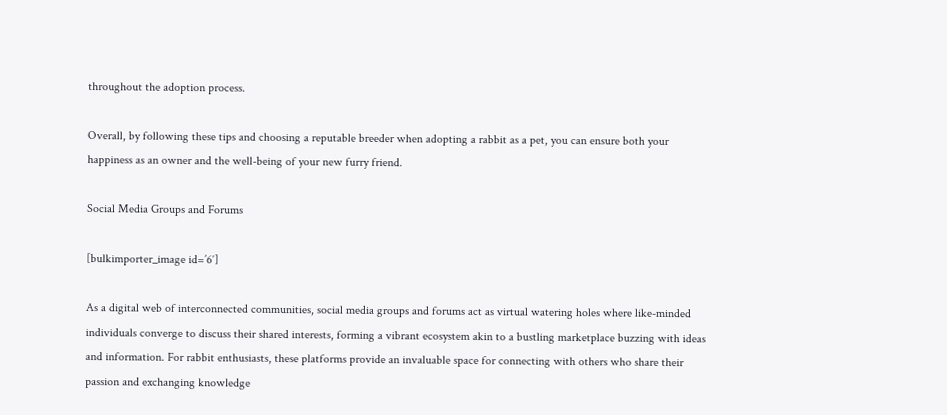throughout the adoption process.

Overall, by following these tips and choosing a reputable breeder when adopting a rabbit as a pet, you can ensure both your happiness as an owner and the well-being of your new furry friend.

Social Media Groups and Forums

[bulkimporter_image id=’6′]

As a digital web of interconnected communities, social media groups and forums act as virtual watering holes where like-minded individuals converge to discuss their shared interests, forming a vibrant ecosystem akin to a bustling marketplace buzzing with ideas and information. For rabbit enthusiasts, these platforms provide an invaluable space for connecting with others who share their passion and exchanging knowledge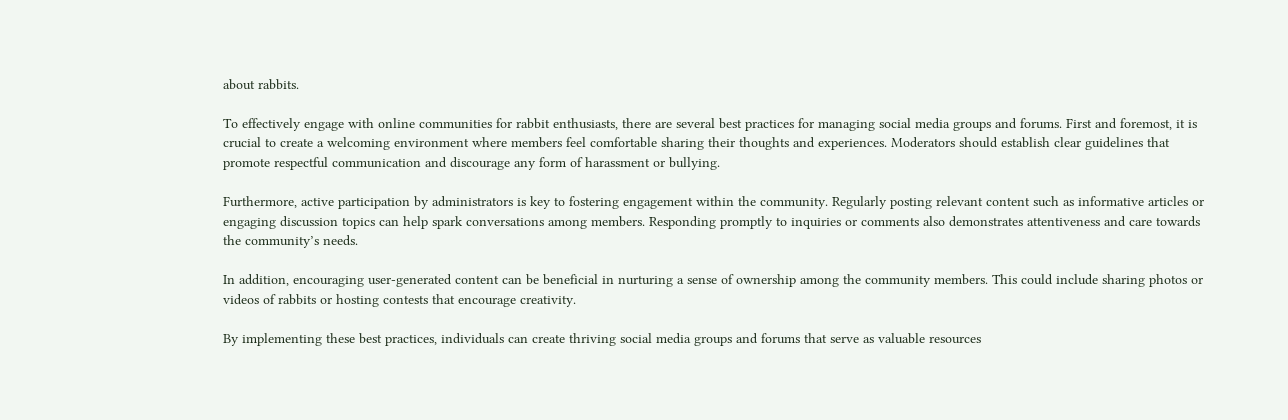about rabbits.

To effectively engage with online communities for rabbit enthusiasts, there are several best practices for managing social media groups and forums. First and foremost, it is crucial to create a welcoming environment where members feel comfortable sharing their thoughts and experiences. Moderators should establish clear guidelines that promote respectful communication and discourage any form of harassment or bullying.

Furthermore, active participation by administrators is key to fostering engagement within the community. Regularly posting relevant content such as informative articles or engaging discussion topics can help spark conversations among members. Responding promptly to inquiries or comments also demonstrates attentiveness and care towards the community’s needs.

In addition, encouraging user-generated content can be beneficial in nurturing a sense of ownership among the community members. This could include sharing photos or videos of rabbits or hosting contests that encourage creativity.

By implementing these best practices, individuals can create thriving social media groups and forums that serve as valuable resources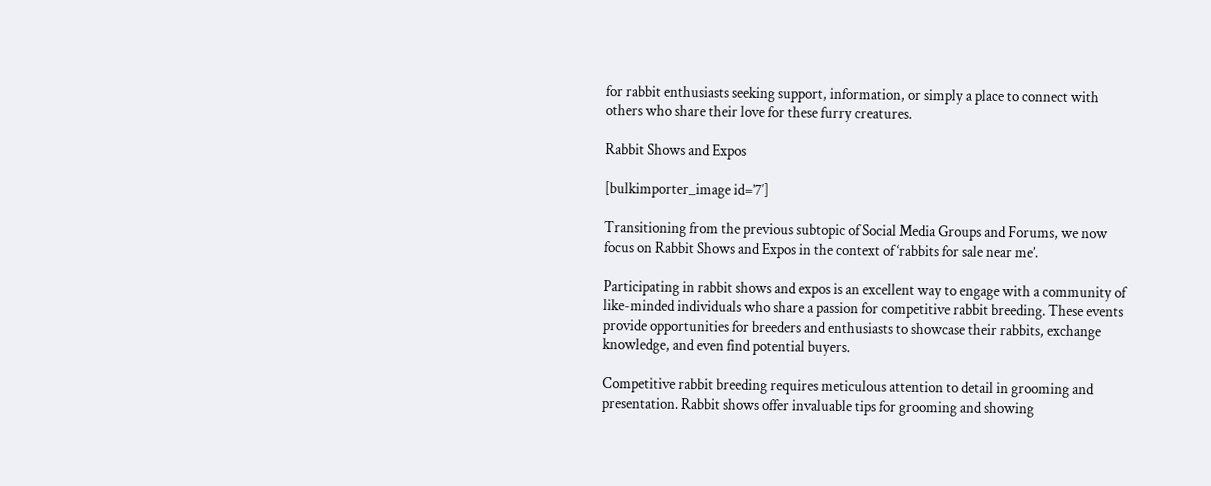for rabbit enthusiasts seeking support, information, or simply a place to connect with others who share their love for these furry creatures.

Rabbit Shows and Expos

[bulkimporter_image id=’7′]

Transitioning from the previous subtopic of Social Media Groups and Forums, we now focus on Rabbit Shows and Expos in the context of ‘rabbits for sale near me’.

Participating in rabbit shows and expos is an excellent way to engage with a community of like-minded individuals who share a passion for competitive rabbit breeding. These events provide opportunities for breeders and enthusiasts to showcase their rabbits, exchange knowledge, and even find potential buyers.

Competitive rabbit breeding requires meticulous attention to detail in grooming and presentation. Rabbit shows offer invaluable tips for grooming and showing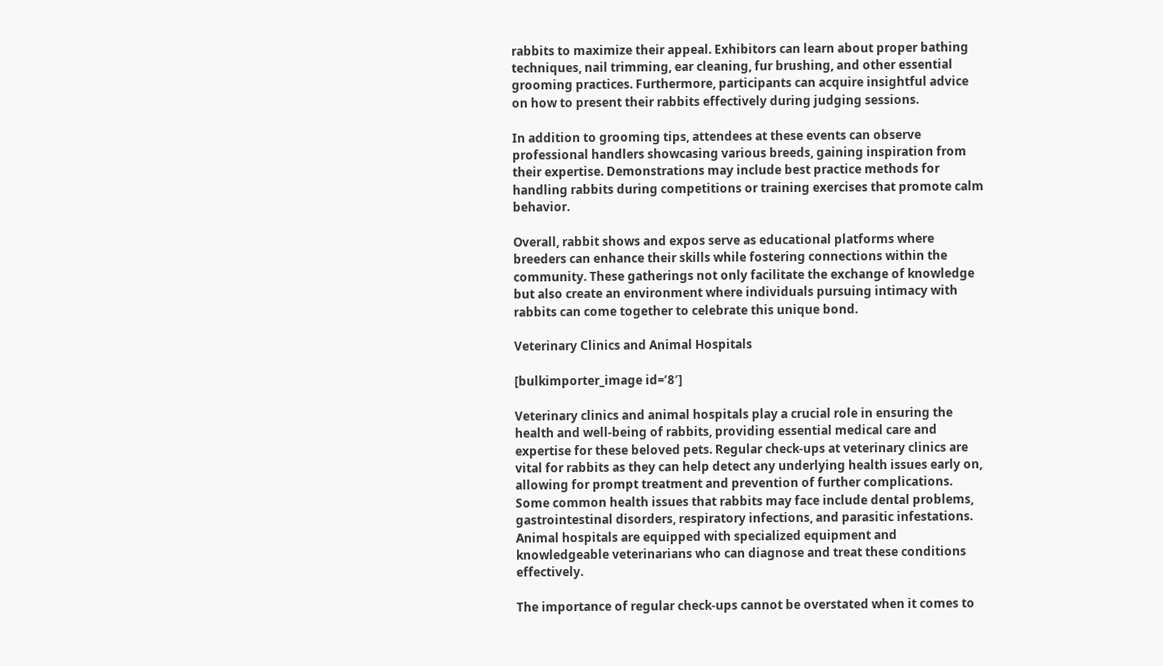rabbits to maximize their appeal. Exhibitors can learn about proper bathing techniques, nail trimming, ear cleaning, fur brushing, and other essential grooming practices. Furthermore, participants can acquire insightful advice on how to present their rabbits effectively during judging sessions.

In addition to grooming tips, attendees at these events can observe professional handlers showcasing various breeds, gaining inspiration from their expertise. Demonstrations may include best practice methods for handling rabbits during competitions or training exercises that promote calm behavior.

Overall, rabbit shows and expos serve as educational platforms where breeders can enhance their skills while fostering connections within the community. These gatherings not only facilitate the exchange of knowledge but also create an environment where individuals pursuing intimacy with rabbits can come together to celebrate this unique bond.

Veterinary Clinics and Animal Hospitals

[bulkimporter_image id=’8′]

Veterinary clinics and animal hospitals play a crucial role in ensuring the health and well-being of rabbits, providing essential medical care and expertise for these beloved pets. Regular check-ups at veterinary clinics are vital for rabbits as they can help detect any underlying health issues early on, allowing for prompt treatment and prevention of further complications. Some common health issues that rabbits may face include dental problems, gastrointestinal disorders, respiratory infections, and parasitic infestations. Animal hospitals are equipped with specialized equipment and knowledgeable veterinarians who can diagnose and treat these conditions effectively.

The importance of regular check-ups cannot be overstated when it comes to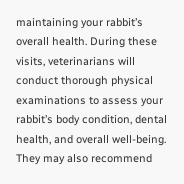maintaining your rabbit’s overall health. During these visits, veterinarians will conduct thorough physical examinations to assess your rabbit’s body condition, dental health, and overall well-being. They may also recommend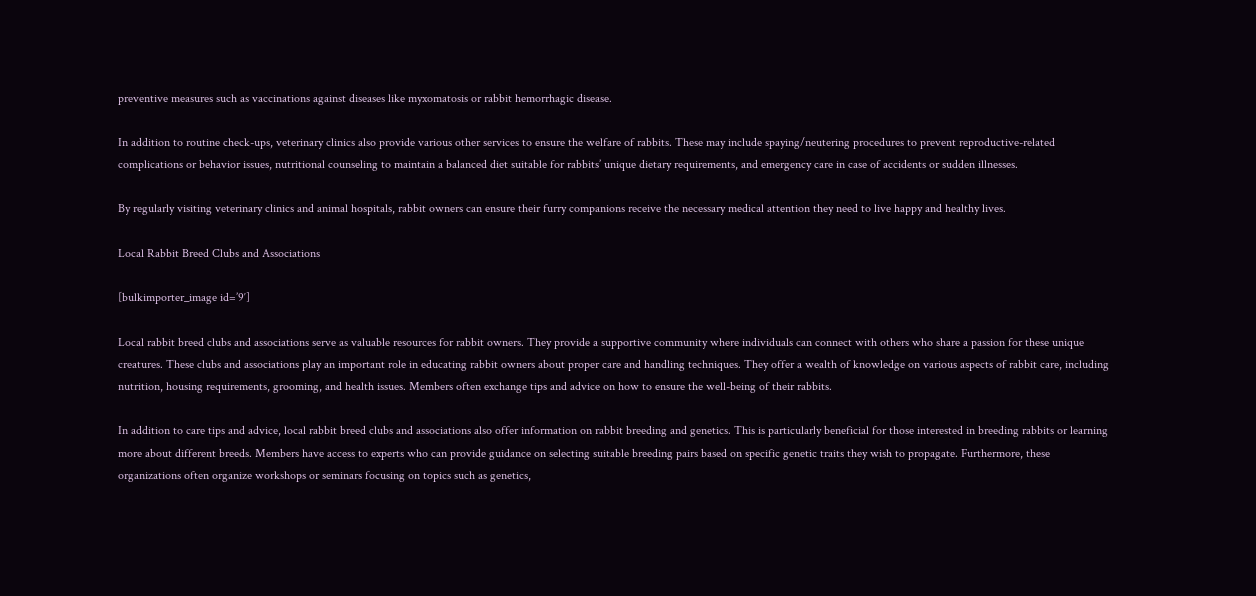preventive measures such as vaccinations against diseases like myxomatosis or rabbit hemorrhagic disease.

In addition to routine check-ups, veterinary clinics also provide various other services to ensure the welfare of rabbits. These may include spaying/neutering procedures to prevent reproductive-related complications or behavior issues, nutritional counseling to maintain a balanced diet suitable for rabbits’ unique dietary requirements, and emergency care in case of accidents or sudden illnesses.

By regularly visiting veterinary clinics and animal hospitals, rabbit owners can ensure their furry companions receive the necessary medical attention they need to live happy and healthy lives.

Local Rabbit Breed Clubs and Associations

[bulkimporter_image id=’9′]

Local rabbit breed clubs and associations serve as valuable resources for rabbit owners. They provide a supportive community where individuals can connect with others who share a passion for these unique creatures. These clubs and associations play an important role in educating rabbit owners about proper care and handling techniques. They offer a wealth of knowledge on various aspects of rabbit care, including nutrition, housing requirements, grooming, and health issues. Members often exchange tips and advice on how to ensure the well-being of their rabbits.

In addition to care tips and advice, local rabbit breed clubs and associations also offer information on rabbit breeding and genetics. This is particularly beneficial for those interested in breeding rabbits or learning more about different breeds. Members have access to experts who can provide guidance on selecting suitable breeding pairs based on specific genetic traits they wish to propagate. Furthermore, these organizations often organize workshops or seminars focusing on topics such as genetics,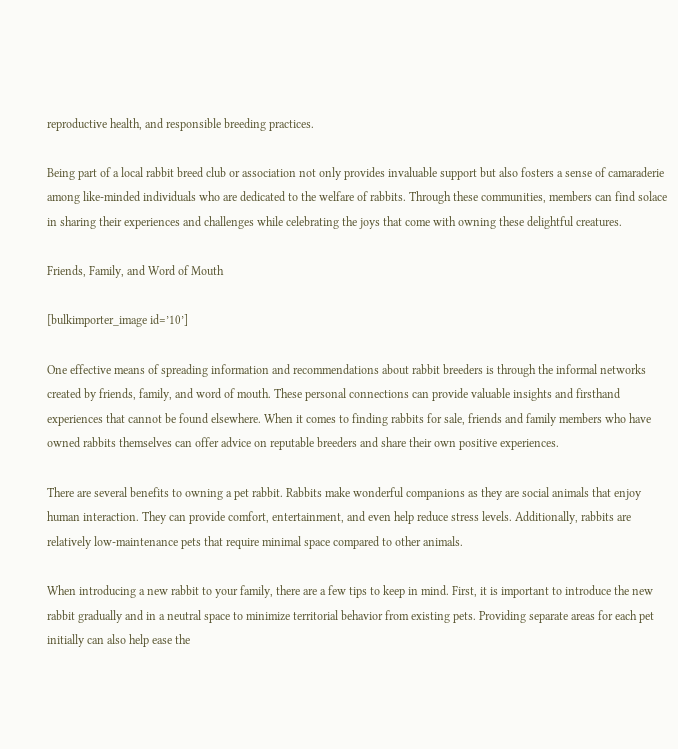reproductive health, and responsible breeding practices.

Being part of a local rabbit breed club or association not only provides invaluable support but also fosters a sense of camaraderie among like-minded individuals who are dedicated to the welfare of rabbits. Through these communities, members can find solace in sharing their experiences and challenges while celebrating the joys that come with owning these delightful creatures.

Friends, Family, and Word of Mouth

[bulkimporter_image id=’10’]

One effective means of spreading information and recommendations about rabbit breeders is through the informal networks created by friends, family, and word of mouth. These personal connections can provide valuable insights and firsthand experiences that cannot be found elsewhere. When it comes to finding rabbits for sale, friends and family members who have owned rabbits themselves can offer advice on reputable breeders and share their own positive experiences.

There are several benefits to owning a pet rabbit. Rabbits make wonderful companions as they are social animals that enjoy human interaction. They can provide comfort, entertainment, and even help reduce stress levels. Additionally, rabbits are relatively low-maintenance pets that require minimal space compared to other animals.

When introducing a new rabbit to your family, there are a few tips to keep in mind. First, it is important to introduce the new rabbit gradually and in a neutral space to minimize territorial behavior from existing pets. Providing separate areas for each pet initially can also help ease the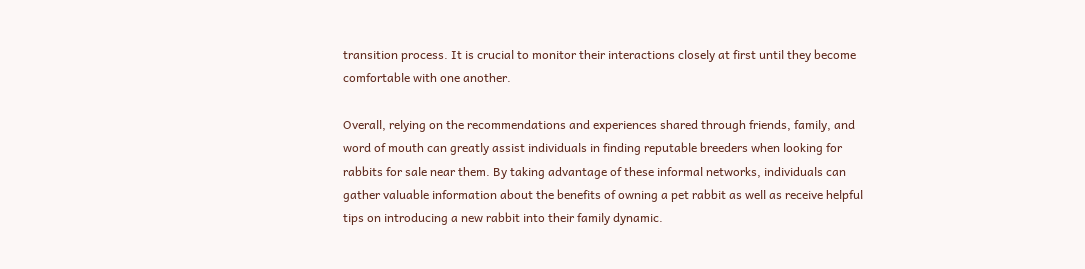transition process. It is crucial to monitor their interactions closely at first until they become comfortable with one another.

Overall, relying on the recommendations and experiences shared through friends, family, and word of mouth can greatly assist individuals in finding reputable breeders when looking for rabbits for sale near them. By taking advantage of these informal networks, individuals can gather valuable information about the benefits of owning a pet rabbit as well as receive helpful tips on introducing a new rabbit into their family dynamic.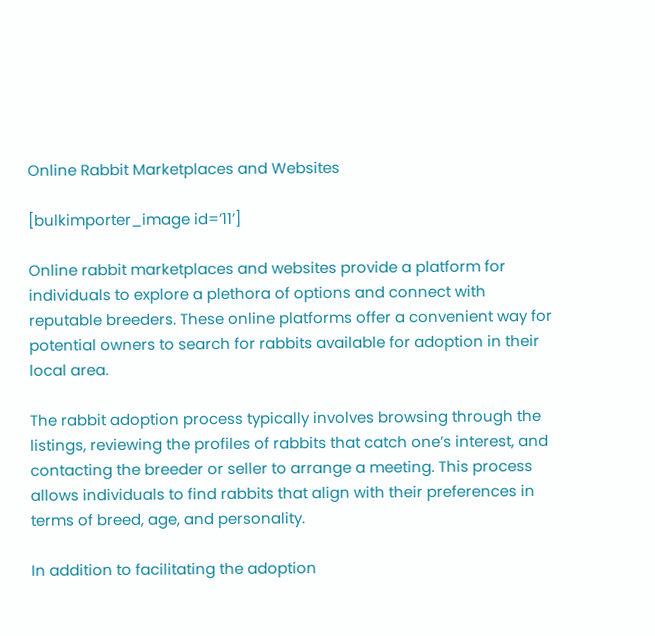Online Rabbit Marketplaces and Websites

[bulkimporter_image id=’11’]

Online rabbit marketplaces and websites provide a platform for individuals to explore a plethora of options and connect with reputable breeders. These online platforms offer a convenient way for potential owners to search for rabbits available for adoption in their local area.

The rabbit adoption process typically involves browsing through the listings, reviewing the profiles of rabbits that catch one’s interest, and contacting the breeder or seller to arrange a meeting. This process allows individuals to find rabbits that align with their preferences in terms of breed, age, and personality.

In addition to facilitating the adoption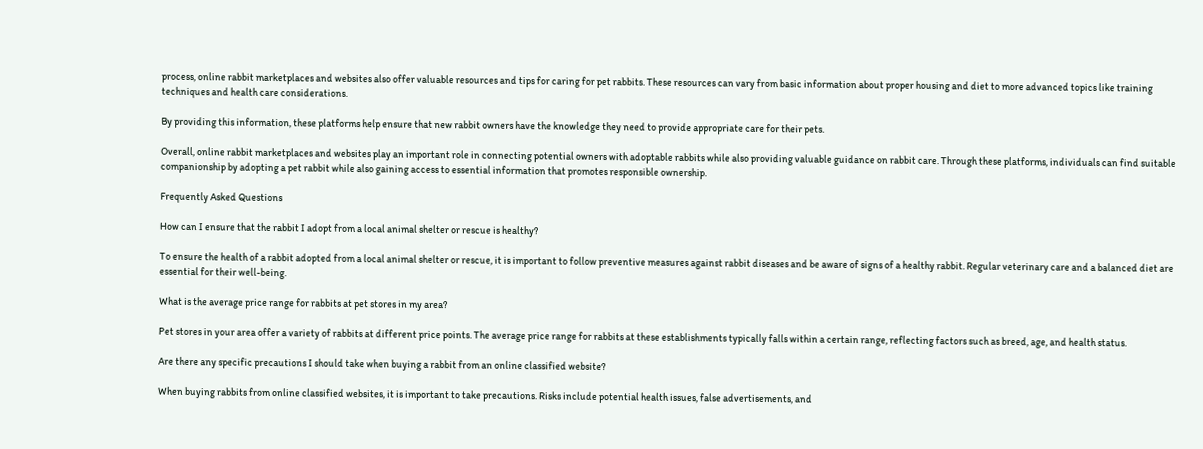process, online rabbit marketplaces and websites also offer valuable resources and tips for caring for pet rabbits. These resources can vary from basic information about proper housing and diet to more advanced topics like training techniques and health care considerations.

By providing this information, these platforms help ensure that new rabbit owners have the knowledge they need to provide appropriate care for their pets.

Overall, online rabbit marketplaces and websites play an important role in connecting potential owners with adoptable rabbits while also providing valuable guidance on rabbit care. Through these platforms, individuals can find suitable companionship by adopting a pet rabbit while also gaining access to essential information that promotes responsible ownership.

Frequently Asked Questions

How can I ensure that the rabbit I adopt from a local animal shelter or rescue is healthy?

To ensure the health of a rabbit adopted from a local animal shelter or rescue, it is important to follow preventive measures against rabbit diseases and be aware of signs of a healthy rabbit. Regular veterinary care and a balanced diet are essential for their well-being.

What is the average price range for rabbits at pet stores in my area?

Pet stores in your area offer a variety of rabbits at different price points. The average price range for rabbits at these establishments typically falls within a certain range, reflecting factors such as breed, age, and health status.

Are there any specific precautions I should take when buying a rabbit from an online classified website?

When buying rabbits from online classified websites, it is important to take precautions. Risks include potential health issues, false advertisements, and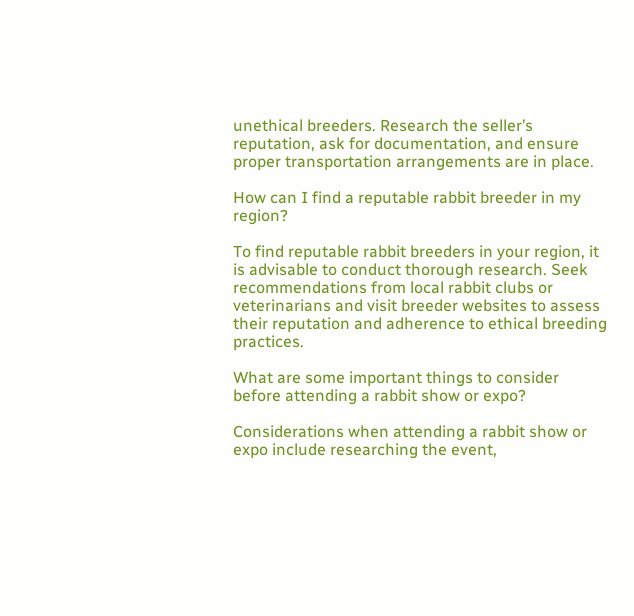unethical breeders. Research the seller’s reputation, ask for documentation, and ensure proper transportation arrangements are in place.

How can I find a reputable rabbit breeder in my region?

To find reputable rabbit breeders in your region, it is advisable to conduct thorough research. Seek recommendations from local rabbit clubs or veterinarians and visit breeder websites to assess their reputation and adherence to ethical breeding practices.

What are some important things to consider before attending a rabbit show or expo?

Considerations when attending a rabbit show or expo include researching the event,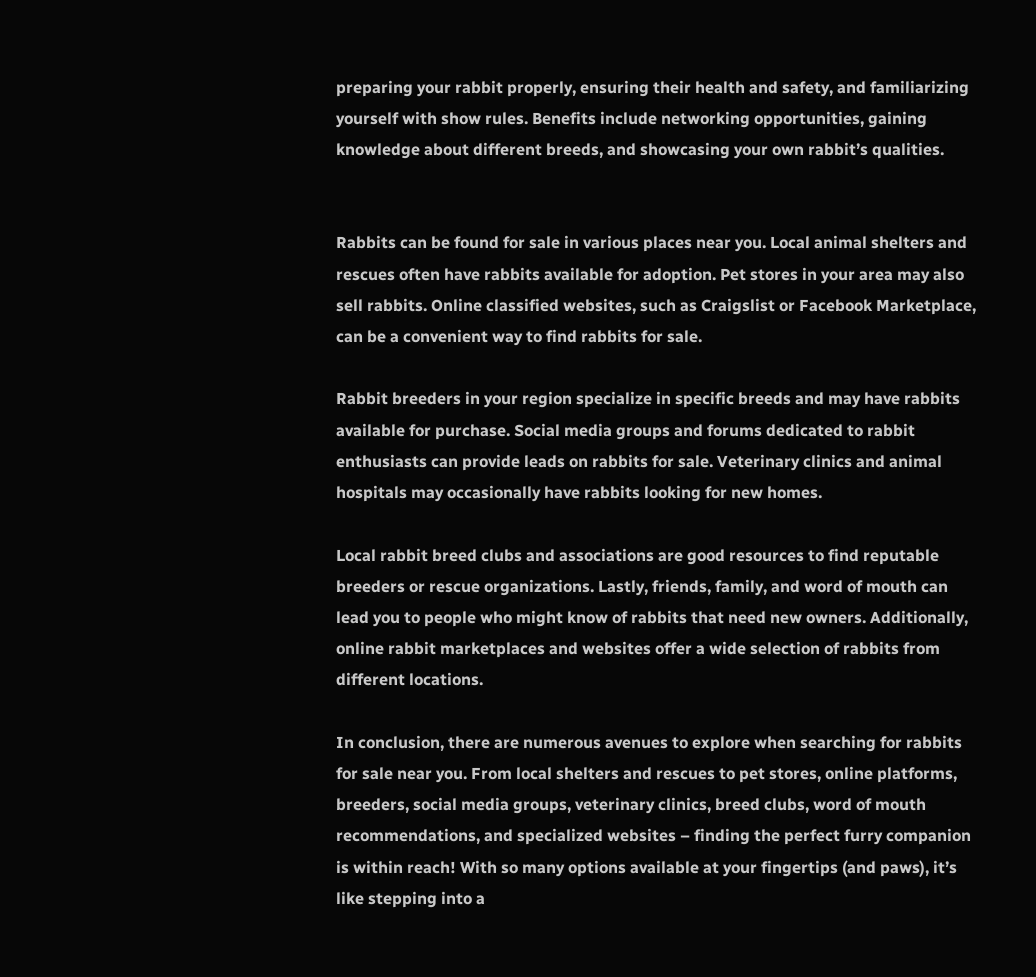preparing your rabbit properly, ensuring their health and safety, and familiarizing yourself with show rules. Benefits include networking opportunities, gaining knowledge about different breeds, and showcasing your own rabbit’s qualities.


Rabbits can be found for sale in various places near you. Local animal shelters and rescues often have rabbits available for adoption. Pet stores in your area may also sell rabbits. Online classified websites, such as Craigslist or Facebook Marketplace, can be a convenient way to find rabbits for sale.

Rabbit breeders in your region specialize in specific breeds and may have rabbits available for purchase. Social media groups and forums dedicated to rabbit enthusiasts can provide leads on rabbits for sale. Veterinary clinics and animal hospitals may occasionally have rabbits looking for new homes.

Local rabbit breed clubs and associations are good resources to find reputable breeders or rescue organizations. Lastly, friends, family, and word of mouth can lead you to people who might know of rabbits that need new owners. Additionally, online rabbit marketplaces and websites offer a wide selection of rabbits from different locations.

In conclusion, there are numerous avenues to explore when searching for rabbits for sale near you. From local shelters and rescues to pet stores, online platforms, breeders, social media groups, veterinary clinics, breed clubs, word of mouth recommendations, and specialized websites – finding the perfect furry companion is within reach! With so many options available at your fingertips (and paws), it’s like stepping into a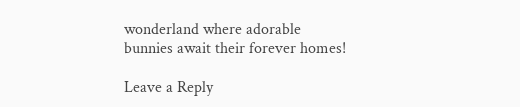wonderland where adorable bunnies await their forever homes!

Leave a Reply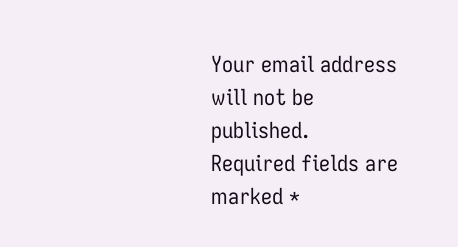Your email address will not be published. Required fields are marked *